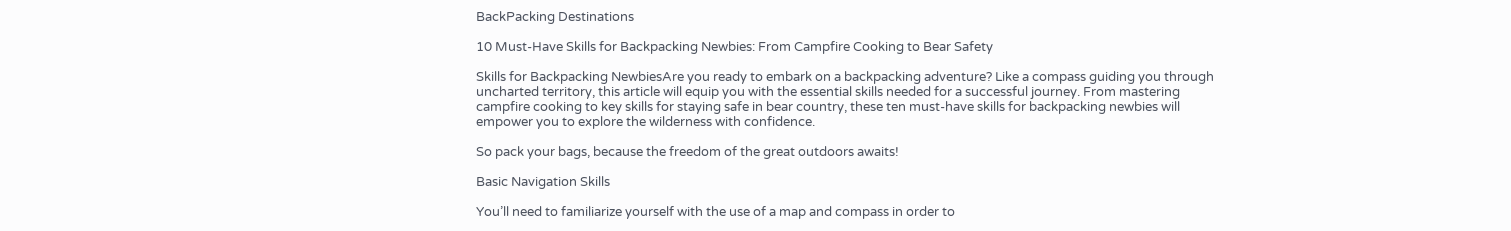BackPacking Destinations

10 Must-Have Skills for Backpacking Newbies: From Campfire Cooking to Bear Safety

Skills for Backpacking NewbiesAre you ready to embark on a backpacking adventure? Like a compass guiding you through uncharted territory, this article will equip you with the essential skills needed for a successful journey. From mastering campfire cooking to key skills for staying safe in bear country, these ten must-have skills for backpacking newbies will empower you to explore the wilderness with confidence.

So pack your bags, because the freedom of the great outdoors awaits!

Basic Navigation Skills

You’ll need to familiarize yourself with the use of a map and compass in order to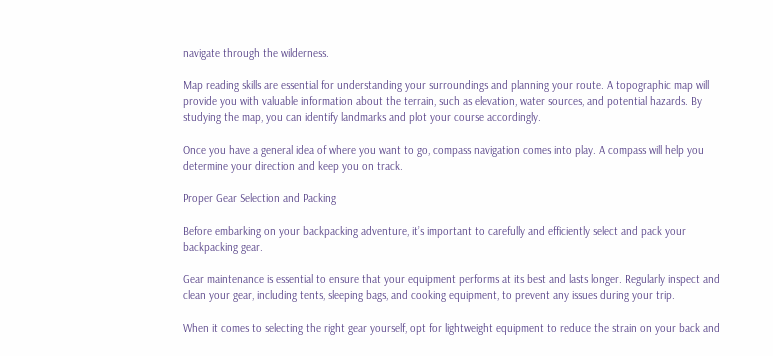navigate through the wilderness.

Map reading skills are essential for understanding your surroundings and planning your route. A topographic map will provide you with valuable information about the terrain, such as elevation, water sources, and potential hazards. By studying the map, you can identify landmarks and plot your course accordingly.

Once you have a general idea of where you want to go, compass navigation comes into play. A compass will help you determine your direction and keep you on track.

Proper Gear Selection and Packing

Before embarking on your backpacking adventure, it’s important to carefully and efficiently select and pack your backpacking gear.

Gear maintenance is essential to ensure that your equipment performs at its best and lasts longer. Regularly inspect and clean your gear, including tents, sleeping bags, and cooking equipment, to prevent any issues during your trip.

When it comes to selecting the right gear yourself, opt for lightweight equipment to reduce the strain on your back and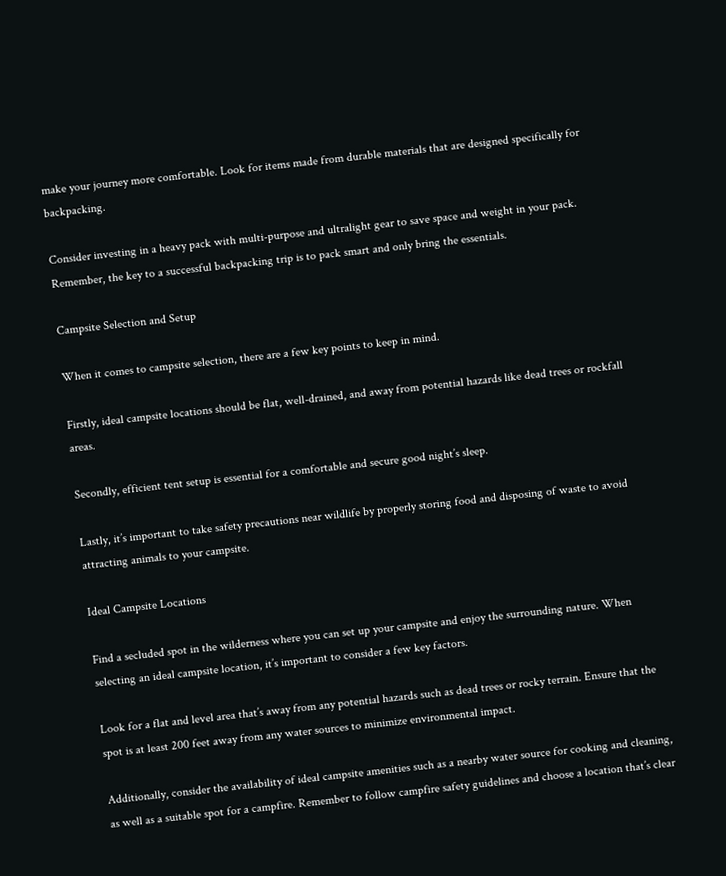make your journey more comfortable. Look for items made from durable materials that are designed specifically for backpacking.

Consider investing in a heavy pack with multi-purpose and ultralight gear to save space and weight in your pack. Remember, the key to a successful backpacking trip is to pack smart and only bring the essentials.

Campsite Selection and Setup

When it comes to campsite selection, there are a few key points to keep in mind.

Firstly, ideal campsite locations should be flat, well-drained, and away from potential hazards like dead trees or rockfall areas.

Secondly, efficient tent setup is essential for a comfortable and secure good night’s sleep.

Lastly, it’s important to take safety precautions near wildlife by properly storing food and disposing of waste to avoid attracting animals to your campsite.

Ideal Campsite Locations

Find a secluded spot in the wilderness where you can set up your campsite and enjoy the surrounding nature. When selecting an ideal campsite location, it’s important to consider a few key factors.

Look for a flat and level area that’s away from any potential hazards such as dead trees or rocky terrain. Ensure that the spot is at least 200 feet away from any water sources to minimize environmental impact.

Additionally, consider the availability of ideal campsite amenities such as a nearby water source for cooking and cleaning, as well as a suitable spot for a campfire. Remember to follow campfire safety guidelines and choose a location that’s clear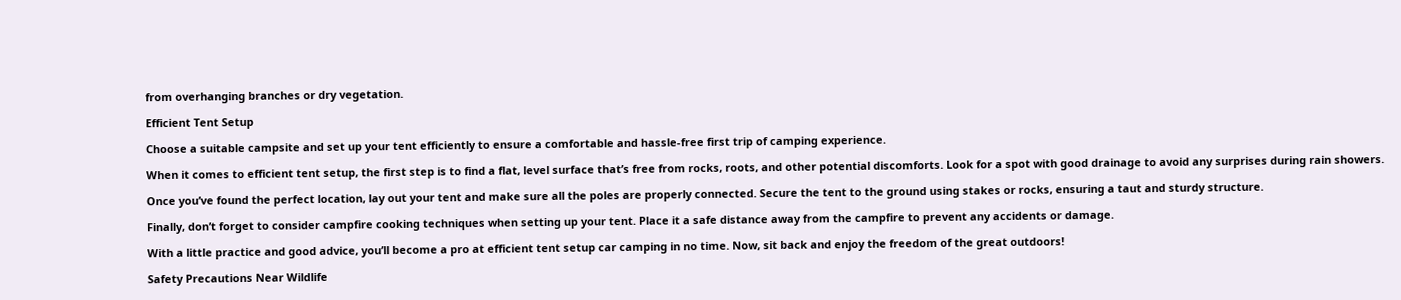from overhanging branches or dry vegetation.

Efficient Tent Setup

Choose a suitable campsite and set up your tent efficiently to ensure a comfortable and hassle-free first trip of camping experience.

When it comes to efficient tent setup, the first step is to find a flat, level surface that’s free from rocks, roots, and other potential discomforts. Look for a spot with good drainage to avoid any surprises during rain showers.

Once you’ve found the perfect location, lay out your tent and make sure all the poles are properly connected. Secure the tent to the ground using stakes or rocks, ensuring a taut and sturdy structure.

Finally, don’t forget to consider campfire cooking techniques when setting up your tent. Place it a safe distance away from the campfire to prevent any accidents or damage.

With a little practice and good advice, you’ll become a pro at efficient tent setup car camping in no time. Now, sit back and enjoy the freedom of the great outdoors!

Safety Precautions Near Wildlife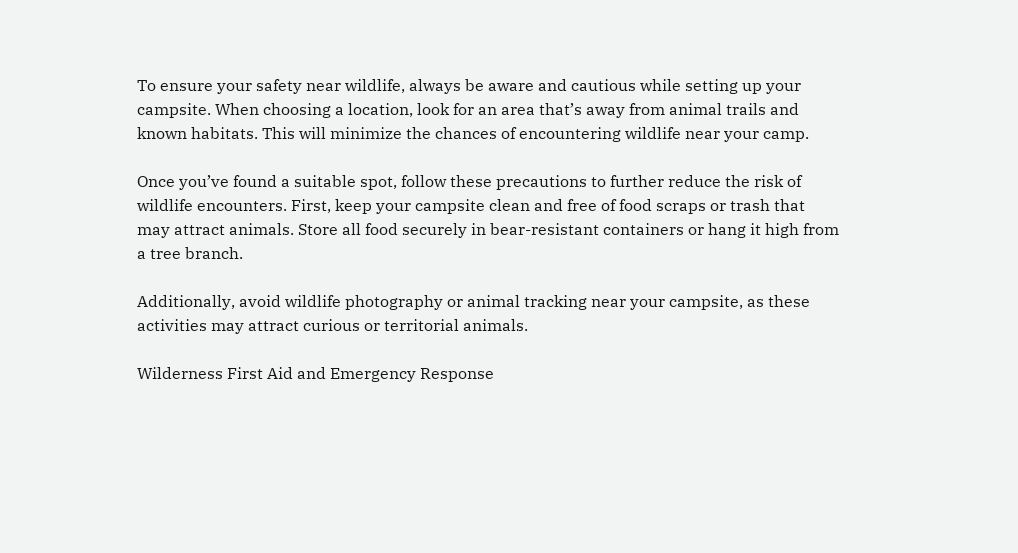To ensure your safety near wildlife, always be aware and cautious while setting up your campsite. When choosing a location, look for an area that’s away from animal trails and known habitats. This will minimize the chances of encountering wildlife near your camp.

Once you’ve found a suitable spot, follow these precautions to further reduce the risk of wildlife encounters. First, keep your campsite clean and free of food scraps or trash that may attract animals. Store all food securely in bear-resistant containers or hang it high from a tree branch.

Additionally, avoid wildlife photography or animal tracking near your campsite, as these activities may attract curious or territorial animals.

Wilderness First Aid and Emergency Response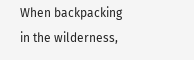When backpacking in the wilderness,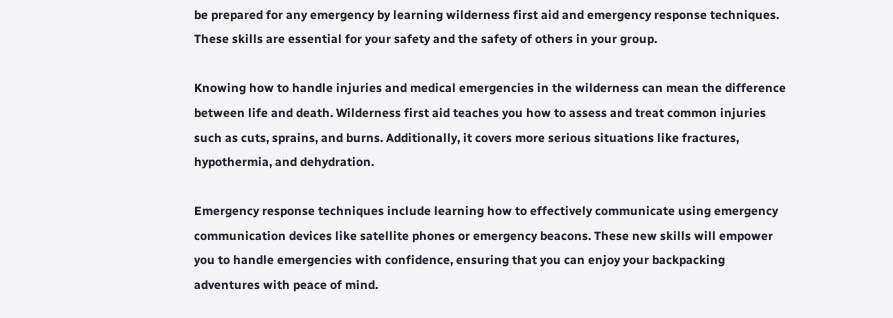be prepared for any emergency by learning wilderness first aid and emergency response techniques. These skills are essential for your safety and the safety of others in your group.

Knowing how to handle injuries and medical emergencies in the wilderness can mean the difference between life and death. Wilderness first aid teaches you how to assess and treat common injuries such as cuts, sprains, and burns. Additionally, it covers more serious situations like fractures, hypothermia, and dehydration.

Emergency response techniques include learning how to effectively communicate using emergency communication devices like satellite phones or emergency beacons. These new skills will empower you to handle emergencies with confidence, ensuring that you can enjoy your backpacking adventures with peace of mind.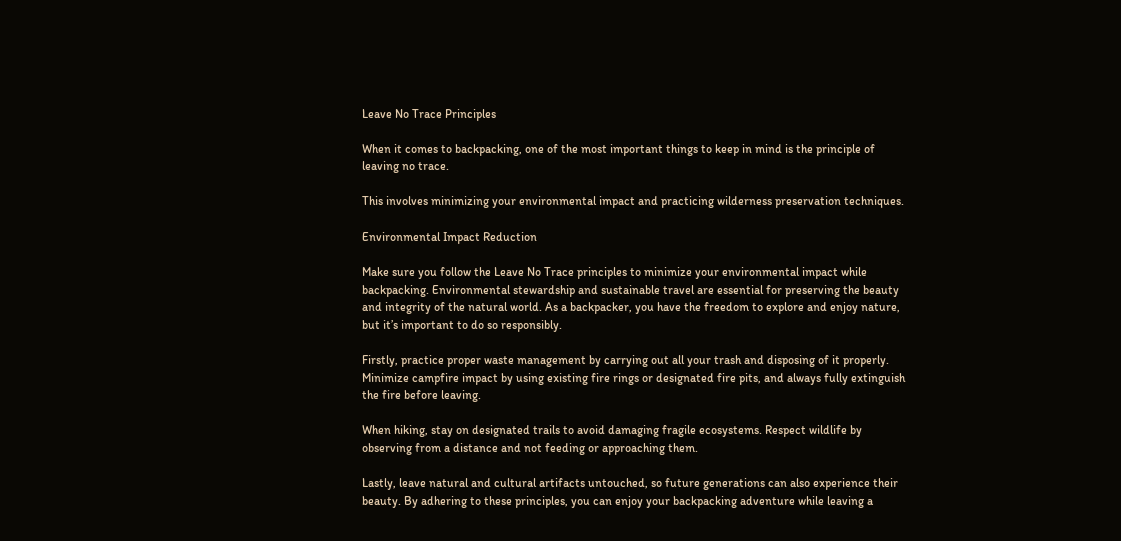Leave No Trace Principles

When it comes to backpacking, one of the most important things to keep in mind is the principle of leaving no trace.

This involves minimizing your environmental impact and practicing wilderness preservation techniques.

Environmental Impact Reduction

Make sure you follow the Leave No Trace principles to minimize your environmental impact while backpacking. Environmental stewardship and sustainable travel are essential for preserving the beauty and integrity of the natural world. As a backpacker, you have the freedom to explore and enjoy nature, but it’s important to do so responsibly.

Firstly, practice proper waste management by carrying out all your trash and disposing of it properly. Minimize campfire impact by using existing fire rings or designated fire pits, and always fully extinguish the fire before leaving.

When hiking, stay on designated trails to avoid damaging fragile ecosystems. Respect wildlife by observing from a distance and not feeding or approaching them.

Lastly, leave natural and cultural artifacts untouched, so future generations can also experience their beauty. By adhering to these principles, you can enjoy your backpacking adventure while leaving a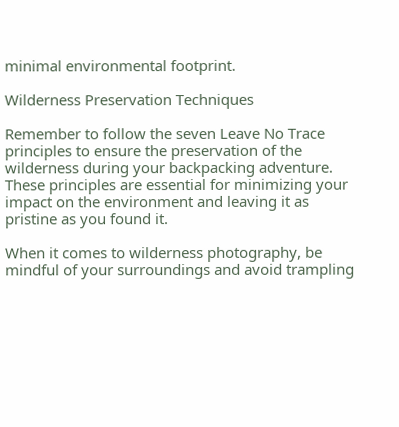minimal environmental footprint.

Wilderness Preservation Techniques

Remember to follow the seven Leave No Trace principles to ensure the preservation of the wilderness during your backpacking adventure. These principles are essential for minimizing your impact on the environment and leaving it as pristine as you found it.

When it comes to wilderness photography, be mindful of your surroundings and avoid trampling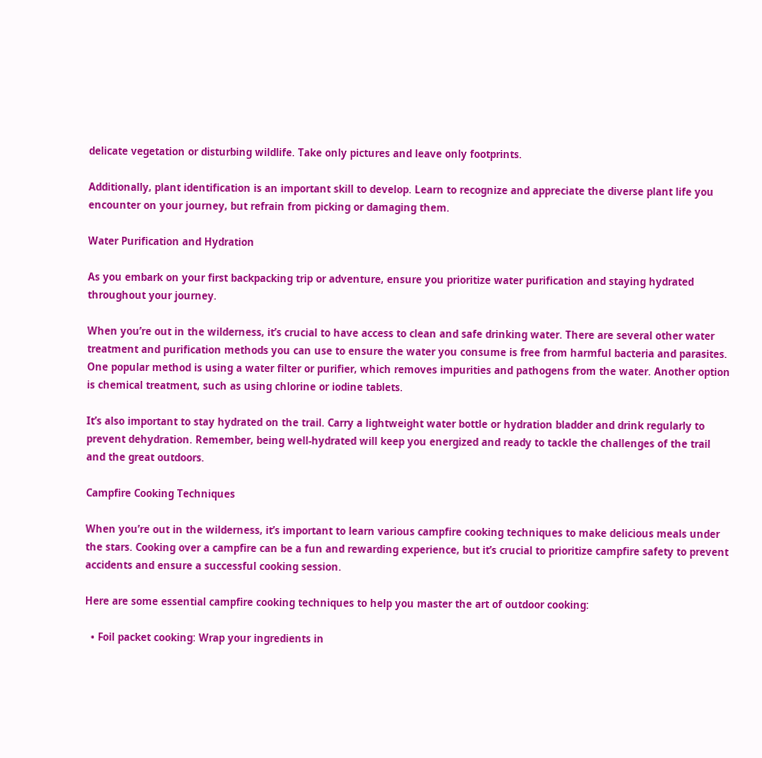delicate vegetation or disturbing wildlife. Take only pictures and leave only footprints.

Additionally, plant identification is an important skill to develop. Learn to recognize and appreciate the diverse plant life you encounter on your journey, but refrain from picking or damaging them.

Water Purification and Hydration

As you embark on your first backpacking trip or adventure, ensure you prioritize water purification and staying hydrated throughout your journey.

When you’re out in the wilderness, it’s crucial to have access to clean and safe drinking water. There are several other water treatment and purification methods you can use to ensure the water you consume is free from harmful bacteria and parasites. One popular method is using a water filter or purifier, which removes impurities and pathogens from the water. Another option is chemical treatment, such as using chlorine or iodine tablets.

It’s also important to stay hydrated on the trail. Carry a lightweight water bottle or hydration bladder and drink regularly to prevent dehydration. Remember, being well-hydrated will keep you energized and ready to tackle the challenges of the trail and the great outdoors.

Campfire Cooking Techniques

When you’re out in the wilderness, it’s important to learn various campfire cooking techniques to make delicious meals under the stars. Cooking over a campfire can be a fun and rewarding experience, but it’s crucial to prioritize campfire safety to prevent accidents and ensure a successful cooking session.

Here are some essential campfire cooking techniques to help you master the art of outdoor cooking:

  • Foil packet cooking: Wrap your ingredients in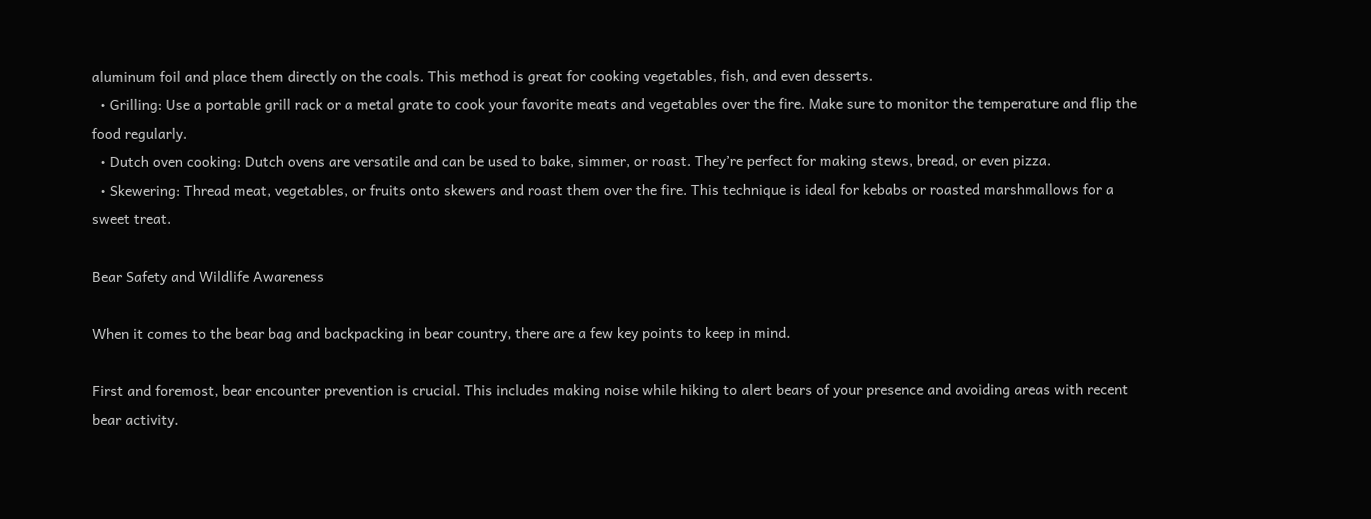aluminum foil and place them directly on the coals. This method is great for cooking vegetables, fish, and even desserts.
  • Grilling: Use a portable grill rack or a metal grate to cook your favorite meats and vegetables over the fire. Make sure to monitor the temperature and flip the food regularly.
  • Dutch oven cooking: Dutch ovens are versatile and can be used to bake, simmer, or roast. They’re perfect for making stews, bread, or even pizza.
  • Skewering: Thread meat, vegetables, or fruits onto skewers and roast them over the fire. This technique is ideal for kebabs or roasted marshmallows for a sweet treat.

Bear Safety and Wildlife Awareness

When it comes to the bear bag and backpacking in bear country, there are a few key points to keep in mind.

First and foremost, bear encounter prevention is crucial. This includes making noise while hiking to alert bears of your presence and avoiding areas with recent bear activity.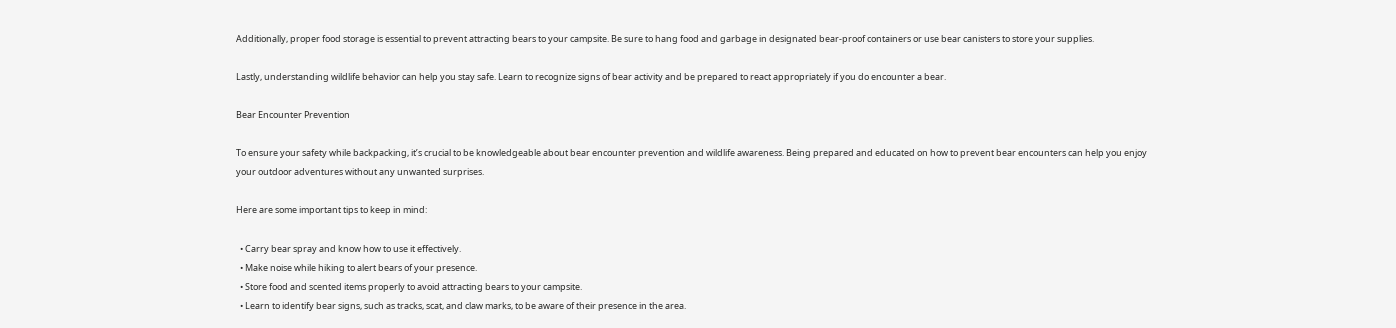Additionally, proper food storage is essential to prevent attracting bears to your campsite. Be sure to hang food and garbage in designated bear-proof containers or use bear canisters to store your supplies.

Lastly, understanding wildlife behavior can help you stay safe. Learn to recognize signs of bear activity and be prepared to react appropriately if you do encounter a bear.

Bear Encounter Prevention

To ensure your safety while backpacking, it’s crucial to be knowledgeable about bear encounter prevention and wildlife awareness. Being prepared and educated on how to prevent bear encounters can help you enjoy your outdoor adventures without any unwanted surprises.

Here are some important tips to keep in mind:

  • Carry bear spray and know how to use it effectively.
  • Make noise while hiking to alert bears of your presence.
  • Store food and scented items properly to avoid attracting bears to your campsite.
  • Learn to identify bear signs, such as tracks, scat, and claw marks, to be aware of their presence in the area.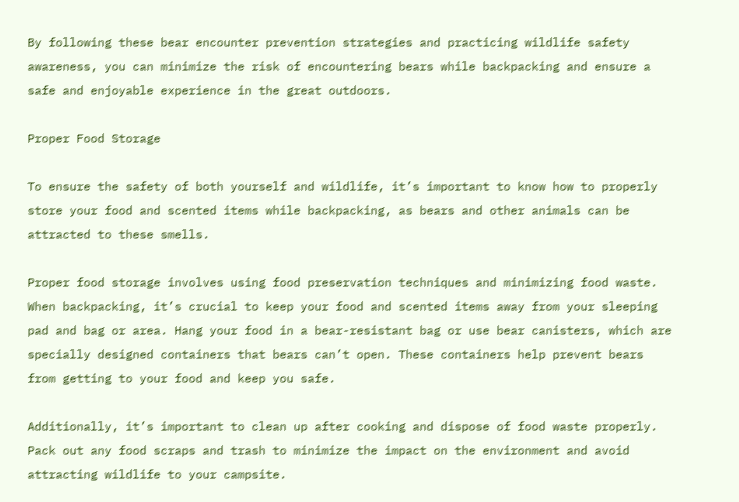By following these bear encounter prevention strategies and practicing wildlife safety awareness, you can minimize the risk of encountering bears while backpacking and ensure a safe and enjoyable experience in the great outdoors.

Proper Food Storage

To ensure the safety of both yourself and wildlife, it’s important to know how to properly store your food and scented items while backpacking, as bears and other animals can be attracted to these smells.

Proper food storage involves using food preservation techniques and minimizing food waste. When backpacking, it’s crucial to keep your food and scented items away from your sleeping pad and bag or area. Hang your food in a bear-resistant bag or use bear canisters, which are specially designed containers that bears can’t open. These containers help prevent bears from getting to your food and keep you safe.

Additionally, it’s important to clean up after cooking and dispose of food waste properly. Pack out any food scraps and trash to minimize the impact on the environment and avoid attracting wildlife to your campsite.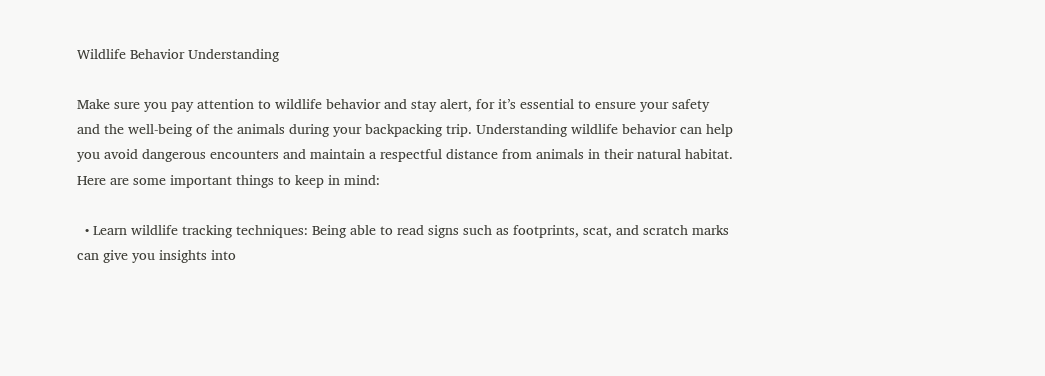Wildlife Behavior Understanding

Make sure you pay attention to wildlife behavior and stay alert, for it’s essential to ensure your safety and the well-being of the animals during your backpacking trip. Understanding wildlife behavior can help you avoid dangerous encounters and maintain a respectful distance from animals in their natural habitat. Here are some important things to keep in mind:

  • Learn wildlife tracking techniques: Being able to read signs such as footprints, scat, and scratch marks can give you insights into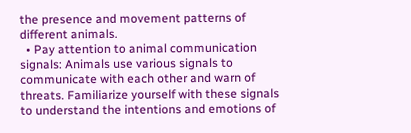the presence and movement patterns of different animals.
  • Pay attention to animal communication signals: Animals use various signals to communicate with each other and warn of threats. Familiarize yourself with these signals to understand the intentions and emotions of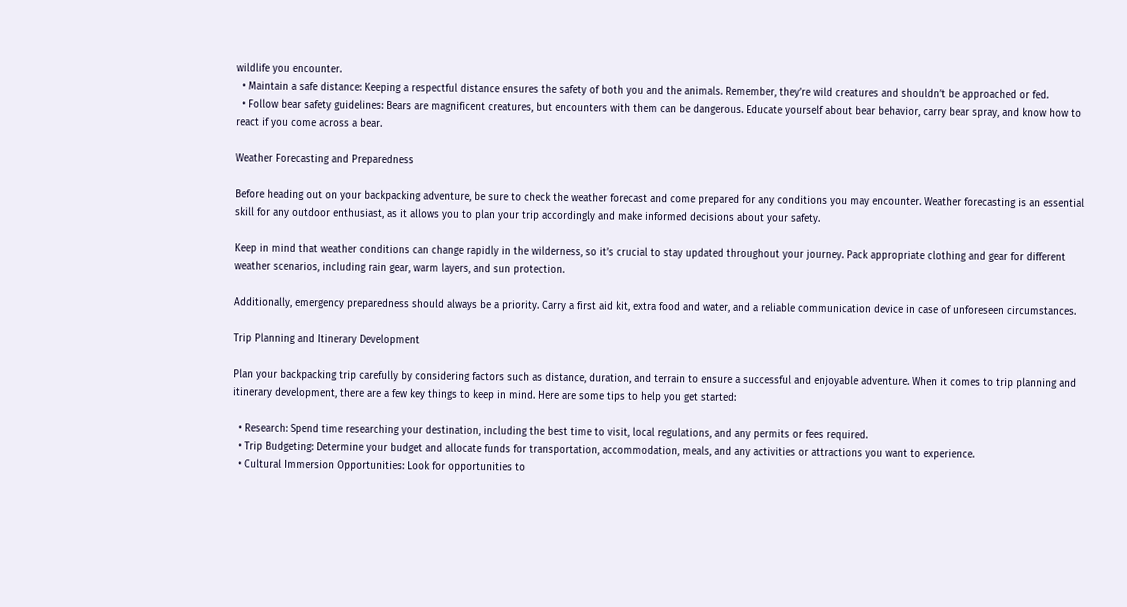wildlife you encounter.
  • Maintain a safe distance: Keeping a respectful distance ensures the safety of both you and the animals. Remember, they’re wild creatures and shouldn’t be approached or fed.
  • Follow bear safety guidelines: Bears are magnificent creatures, but encounters with them can be dangerous. Educate yourself about bear behavior, carry bear spray, and know how to react if you come across a bear.

Weather Forecasting and Preparedness

Before heading out on your backpacking adventure, be sure to check the weather forecast and come prepared for any conditions you may encounter. Weather forecasting is an essential skill for any outdoor enthusiast, as it allows you to plan your trip accordingly and make informed decisions about your safety.

Keep in mind that weather conditions can change rapidly in the wilderness, so it’s crucial to stay updated throughout your journey. Pack appropriate clothing and gear for different weather scenarios, including rain gear, warm layers, and sun protection.

Additionally, emergency preparedness should always be a priority. Carry a first aid kit, extra food and water, and a reliable communication device in case of unforeseen circumstances.

Trip Planning and Itinerary Development

Plan your backpacking trip carefully by considering factors such as distance, duration, and terrain to ensure a successful and enjoyable adventure. When it comes to trip planning and itinerary development, there are a few key things to keep in mind. Here are some tips to help you get started:

  • Research: Spend time researching your destination, including the best time to visit, local regulations, and any permits or fees required.
  • Trip Budgeting: Determine your budget and allocate funds for transportation, accommodation, meals, and any activities or attractions you want to experience.
  • Cultural Immersion Opportunities: Look for opportunities to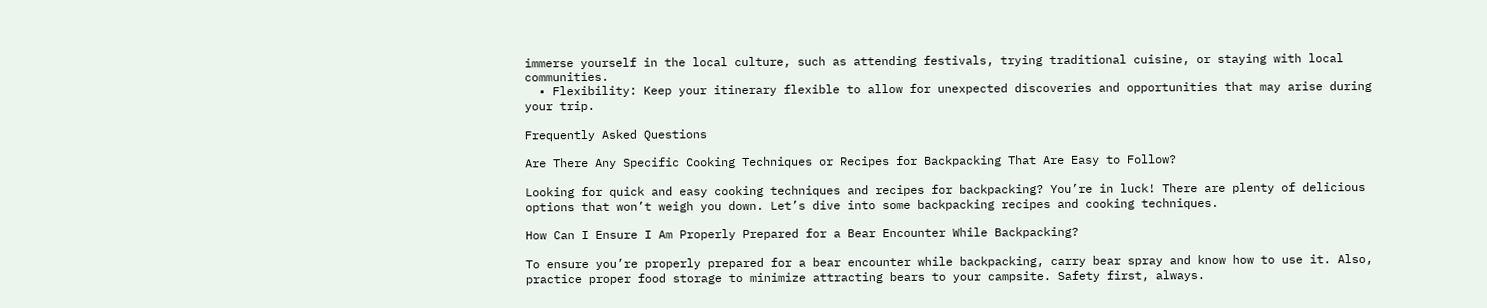immerse yourself in the local culture, such as attending festivals, trying traditional cuisine, or staying with local communities.
  • Flexibility: Keep your itinerary flexible to allow for unexpected discoveries and opportunities that may arise during your trip.

Frequently Asked Questions

Are There Any Specific Cooking Techniques or Recipes for Backpacking That Are Easy to Follow?

Looking for quick and easy cooking techniques and recipes for backpacking? You’re in luck! There are plenty of delicious options that won’t weigh you down. Let’s dive into some backpacking recipes and cooking techniques.

How Can I Ensure I Am Properly Prepared for a Bear Encounter While Backpacking?

To ensure you’re properly prepared for a bear encounter while backpacking, carry bear spray and know how to use it. Also, practice proper food storage to minimize attracting bears to your campsite. Safety first, always.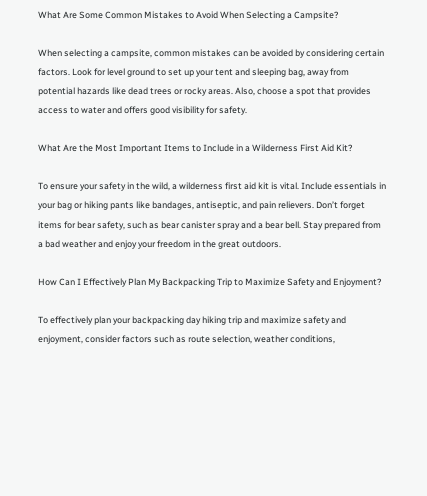What Are Some Common Mistakes to Avoid When Selecting a Campsite?

When selecting a campsite, common mistakes can be avoided by considering certain factors. Look for level ground to set up your tent and sleeping bag, away from potential hazards like dead trees or rocky areas. Also, choose a spot that provides access to water and offers good visibility for safety.

What Are the Most Important Items to Include in a Wilderness First Aid Kit?

To ensure your safety in the wild, a wilderness first aid kit is vital. Include essentials in your bag or hiking pants like bandages, antiseptic, and pain relievers. Don’t forget items for bear safety, such as bear canister spray and a bear bell. Stay prepared from a bad weather and enjoy your freedom in the great outdoors.

How Can I Effectively Plan My Backpacking Trip to Maximize Safety and Enjoyment?

To effectively plan your backpacking day hiking trip and maximize safety and enjoyment, consider factors such as route selection, weather conditions,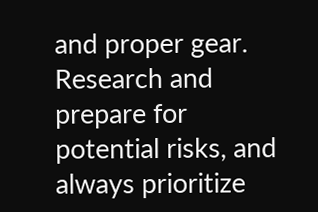and proper gear. Research and prepare for potential risks, and always prioritize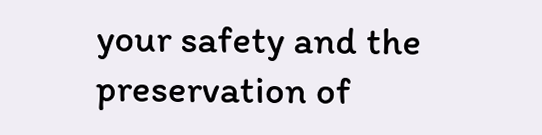your safety and the preservation of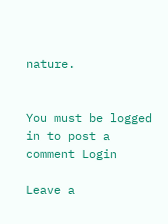nature.


You must be logged in to post a comment Login

Leave a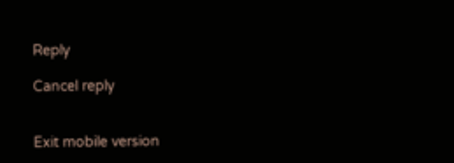Reply

Cancel reply


Exit mobile version